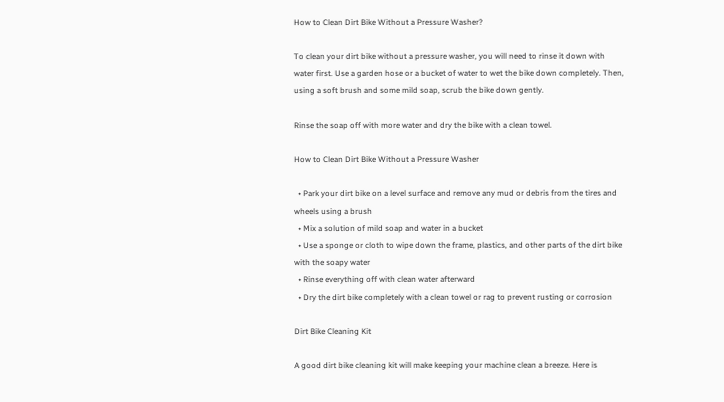How to Clean Dirt Bike Without a Pressure Washer?

To clean your dirt bike without a pressure washer, you will need to rinse it down with water first. Use a garden hose or a bucket of water to wet the bike down completely. Then, using a soft brush and some mild soap, scrub the bike down gently.

Rinse the soap off with more water and dry the bike with a clean towel.

How to Clean Dirt Bike Without a Pressure Washer

  • Park your dirt bike on a level surface and remove any mud or debris from the tires and wheels using a brush
  • Mix a solution of mild soap and water in a bucket
  • Use a sponge or cloth to wipe down the frame, plastics, and other parts of the dirt bike with the soapy water
  • Rinse everything off with clean water afterward
  • Dry the dirt bike completely with a clean towel or rag to prevent rusting or corrosion

Dirt Bike Cleaning Kit

A good dirt bike cleaning kit will make keeping your machine clean a breeze. Here is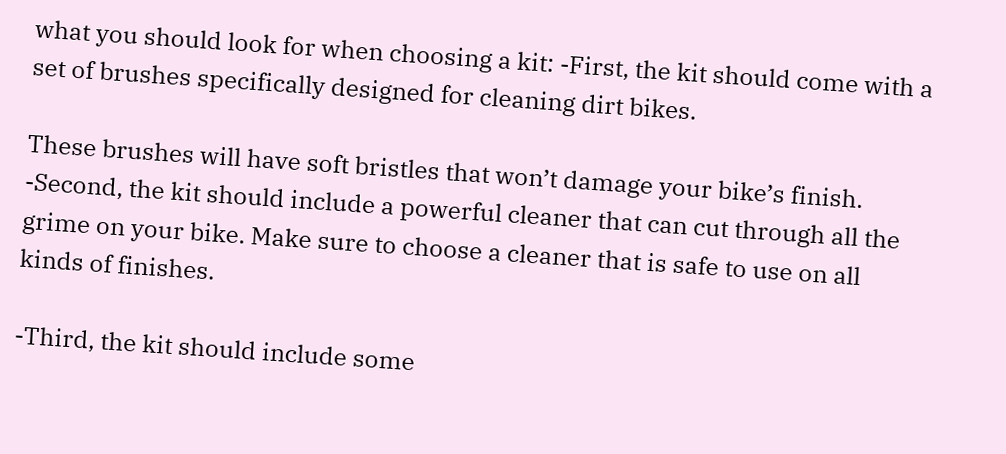what you should look for when choosing a kit: -First, the kit should come with a set of brushes specifically designed for cleaning dirt bikes.

These brushes will have soft bristles that won’t damage your bike’s finish. -Second, the kit should include a powerful cleaner that can cut through all the grime on your bike. Make sure to choose a cleaner that is safe to use on all kinds of finishes.

-Third, the kit should include some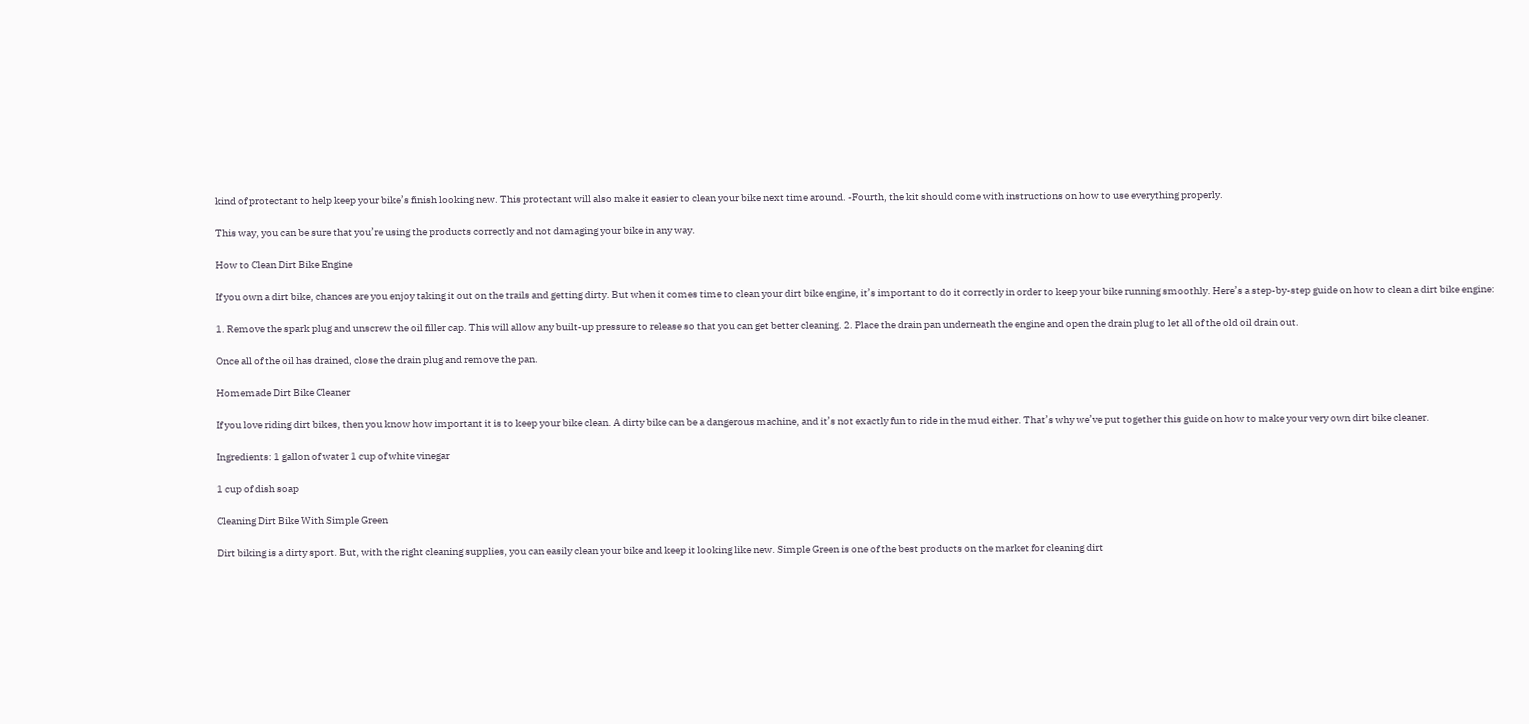kind of protectant to help keep your bike’s finish looking new. This protectant will also make it easier to clean your bike next time around. -Fourth, the kit should come with instructions on how to use everything properly.

This way, you can be sure that you’re using the products correctly and not damaging your bike in any way.

How to Clean Dirt Bike Engine

If you own a dirt bike, chances are you enjoy taking it out on the trails and getting dirty. But when it comes time to clean your dirt bike engine, it’s important to do it correctly in order to keep your bike running smoothly. Here’s a step-by-step guide on how to clean a dirt bike engine:

1. Remove the spark plug and unscrew the oil filler cap. This will allow any built-up pressure to release so that you can get better cleaning. 2. Place the drain pan underneath the engine and open the drain plug to let all of the old oil drain out.

Once all of the oil has drained, close the drain plug and remove the pan.

Homemade Dirt Bike Cleaner

If you love riding dirt bikes, then you know how important it is to keep your bike clean. A dirty bike can be a dangerous machine, and it’s not exactly fun to ride in the mud either. That’s why we’ve put together this guide on how to make your very own dirt bike cleaner.

Ingredients: 1 gallon of water 1 cup of white vinegar

1 cup of dish soap

Cleaning Dirt Bike With Simple Green

Dirt biking is a dirty sport. But, with the right cleaning supplies, you can easily clean your bike and keep it looking like new. Simple Green is one of the best products on the market for cleaning dirt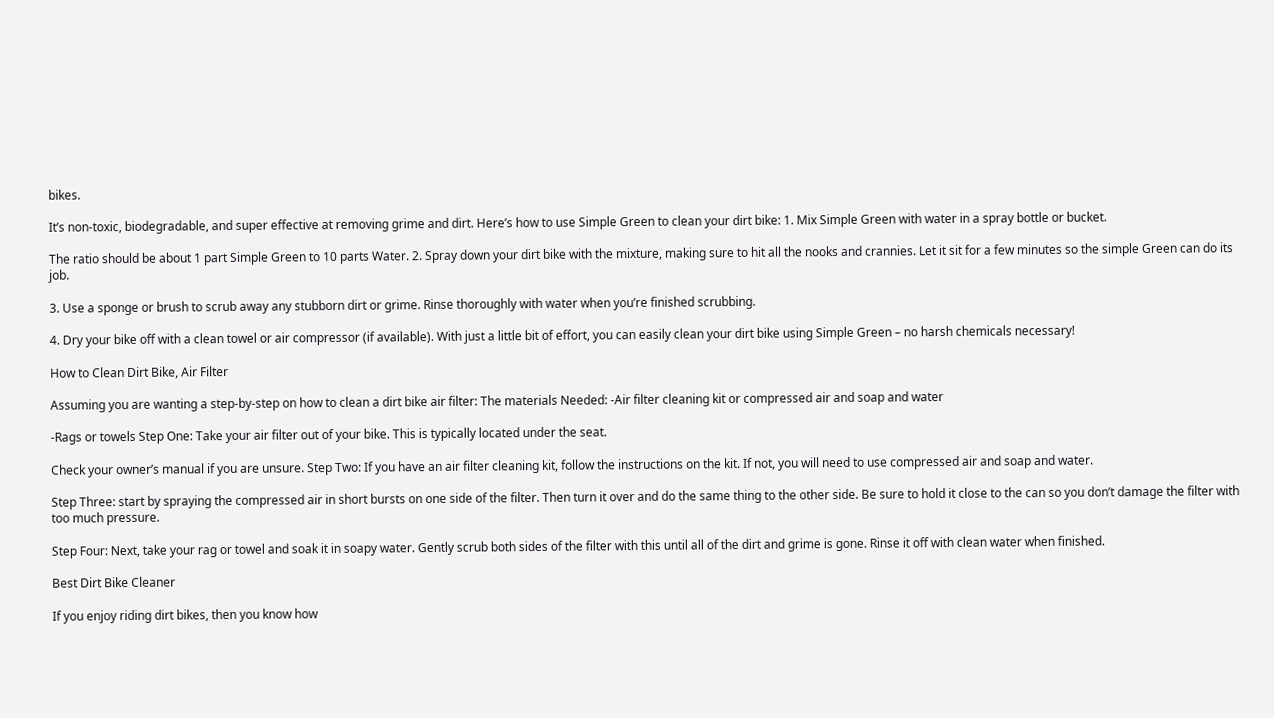bikes.

It’s non-toxic, biodegradable, and super effective at removing grime and dirt. Here’s how to use Simple Green to clean your dirt bike: 1. Mix Simple Green with water in a spray bottle or bucket.

The ratio should be about 1 part Simple Green to 10 parts Water. 2. Spray down your dirt bike with the mixture, making sure to hit all the nooks and crannies. Let it sit for a few minutes so the simple Green can do its job.

3. Use a sponge or brush to scrub away any stubborn dirt or grime. Rinse thoroughly with water when you’re finished scrubbing.

4. Dry your bike off with a clean towel or air compressor (if available). With just a little bit of effort, you can easily clean your dirt bike using Simple Green – no harsh chemicals necessary!

How to Clean Dirt Bike, Air Filter

Assuming you are wanting a step-by-step on how to clean a dirt bike air filter: The materials Needed: -Air filter cleaning kit or compressed air and soap and water

-Rags or towels Step One: Take your air filter out of your bike. This is typically located under the seat.

Check your owner’s manual if you are unsure. Step Two: If you have an air filter cleaning kit, follow the instructions on the kit. If not, you will need to use compressed air and soap and water.

Step Three: start by spraying the compressed air in short bursts on one side of the filter. Then turn it over and do the same thing to the other side. Be sure to hold it close to the can so you don’t damage the filter with too much pressure.

Step Four: Next, take your rag or towel and soak it in soapy water. Gently scrub both sides of the filter with this until all of the dirt and grime is gone. Rinse it off with clean water when finished.

Best Dirt Bike Cleaner

If you enjoy riding dirt bikes, then you know how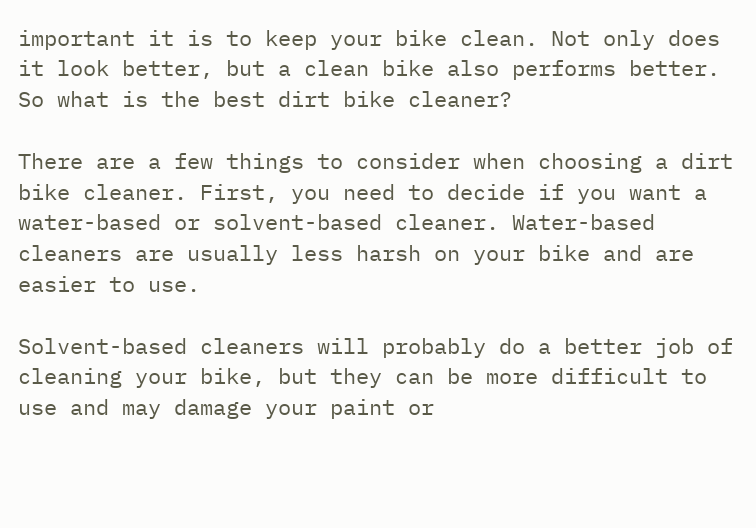important it is to keep your bike clean. Not only does it look better, but a clean bike also performs better. So what is the best dirt bike cleaner?

There are a few things to consider when choosing a dirt bike cleaner. First, you need to decide if you want a water-based or solvent-based cleaner. Water-based cleaners are usually less harsh on your bike and are easier to use.

Solvent-based cleaners will probably do a better job of cleaning your bike, but they can be more difficult to use and may damage your paint or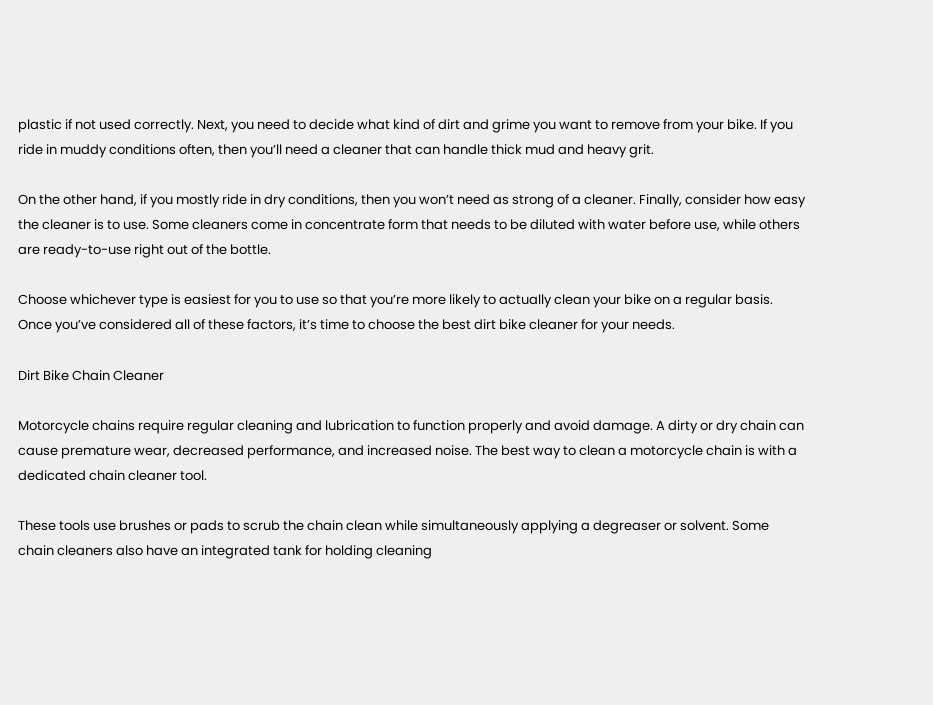plastic if not used correctly. Next, you need to decide what kind of dirt and grime you want to remove from your bike. If you ride in muddy conditions often, then you’ll need a cleaner that can handle thick mud and heavy grit.

On the other hand, if you mostly ride in dry conditions, then you won’t need as strong of a cleaner. Finally, consider how easy the cleaner is to use. Some cleaners come in concentrate form that needs to be diluted with water before use, while others are ready-to-use right out of the bottle.

Choose whichever type is easiest for you to use so that you’re more likely to actually clean your bike on a regular basis. Once you’ve considered all of these factors, it’s time to choose the best dirt bike cleaner for your needs.

Dirt Bike Chain Cleaner

Motorcycle chains require regular cleaning and lubrication to function properly and avoid damage. A dirty or dry chain can cause premature wear, decreased performance, and increased noise. The best way to clean a motorcycle chain is with a dedicated chain cleaner tool.

These tools use brushes or pads to scrub the chain clean while simultaneously applying a degreaser or solvent. Some chain cleaners also have an integrated tank for holding cleaning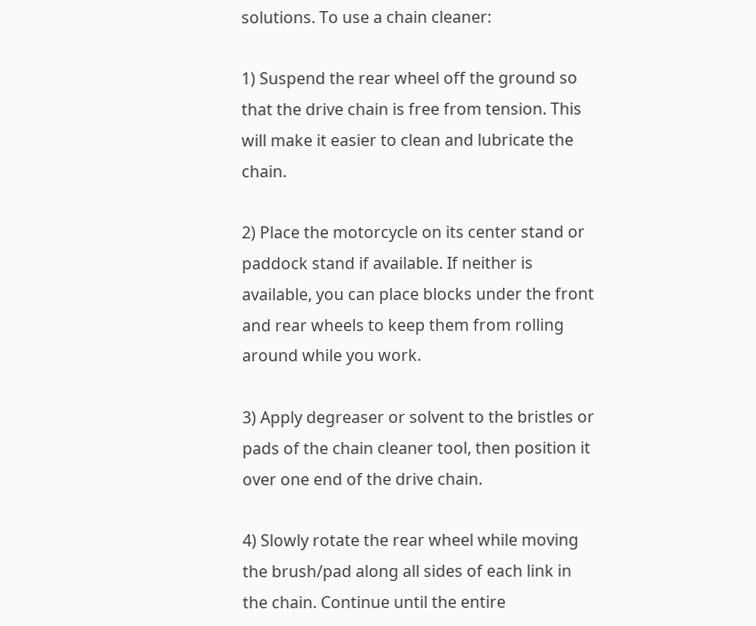solutions. To use a chain cleaner:

1) Suspend the rear wheel off the ground so that the drive chain is free from tension. This will make it easier to clean and lubricate the chain.

2) Place the motorcycle on its center stand or paddock stand if available. If neither is available, you can place blocks under the front and rear wheels to keep them from rolling around while you work.

3) Apply degreaser or solvent to the bristles or pads of the chain cleaner tool, then position it over one end of the drive chain.

4) Slowly rotate the rear wheel while moving the brush/pad along all sides of each link in the chain. Continue until the entire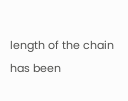length of the chain has been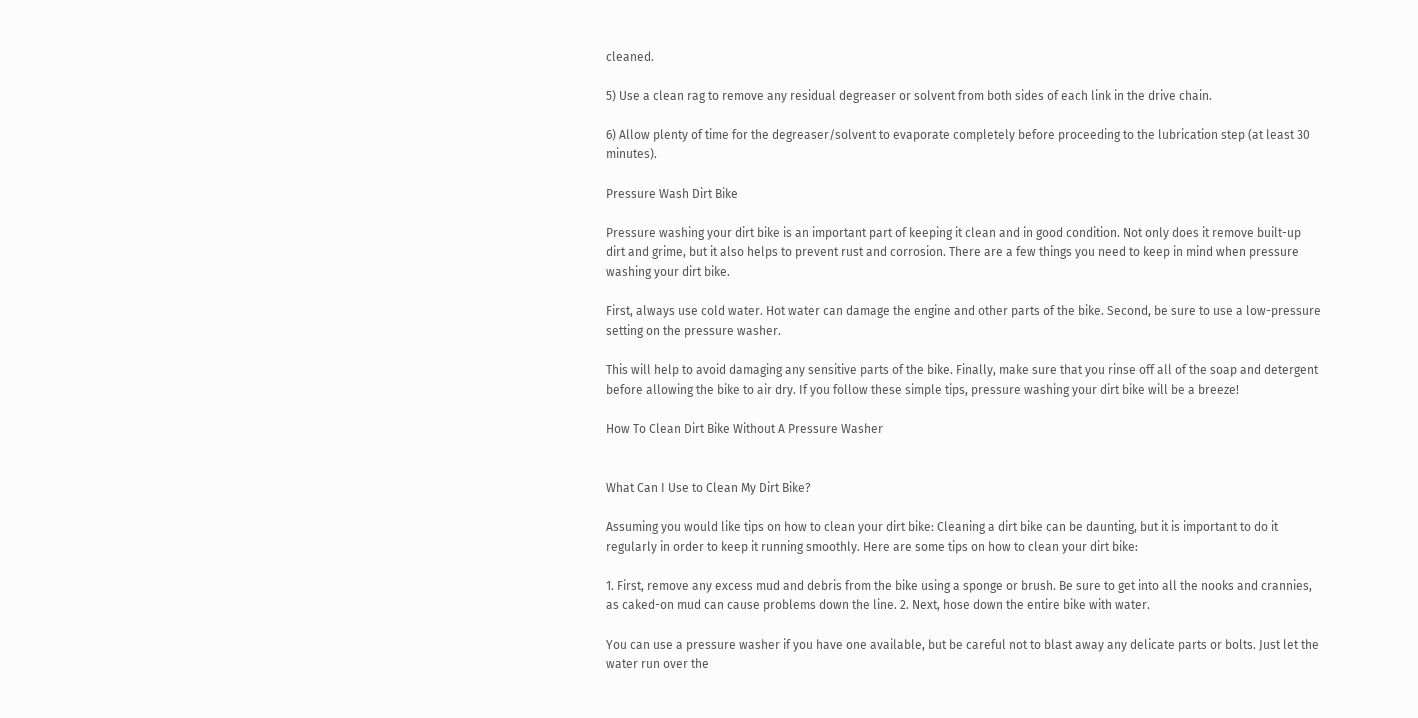cleaned.

5) Use a clean rag to remove any residual degreaser or solvent from both sides of each link in the drive chain.

6) Allow plenty of time for the degreaser/solvent to evaporate completely before proceeding to the lubrication step (at least 30 minutes).

Pressure Wash Dirt Bike

Pressure washing your dirt bike is an important part of keeping it clean and in good condition. Not only does it remove built-up dirt and grime, but it also helps to prevent rust and corrosion. There are a few things you need to keep in mind when pressure washing your dirt bike.

First, always use cold water. Hot water can damage the engine and other parts of the bike. Second, be sure to use a low-pressure setting on the pressure washer.

This will help to avoid damaging any sensitive parts of the bike. Finally, make sure that you rinse off all of the soap and detergent before allowing the bike to air dry. If you follow these simple tips, pressure washing your dirt bike will be a breeze!

How To Clean Dirt Bike Without A Pressure Washer


What Can I Use to Clean My Dirt Bike?

Assuming you would like tips on how to clean your dirt bike: Cleaning a dirt bike can be daunting, but it is important to do it regularly in order to keep it running smoothly. Here are some tips on how to clean your dirt bike:

1. First, remove any excess mud and debris from the bike using a sponge or brush. Be sure to get into all the nooks and crannies, as caked-on mud can cause problems down the line. 2. Next, hose down the entire bike with water.

You can use a pressure washer if you have one available, but be careful not to blast away any delicate parts or bolts. Just let the water run over the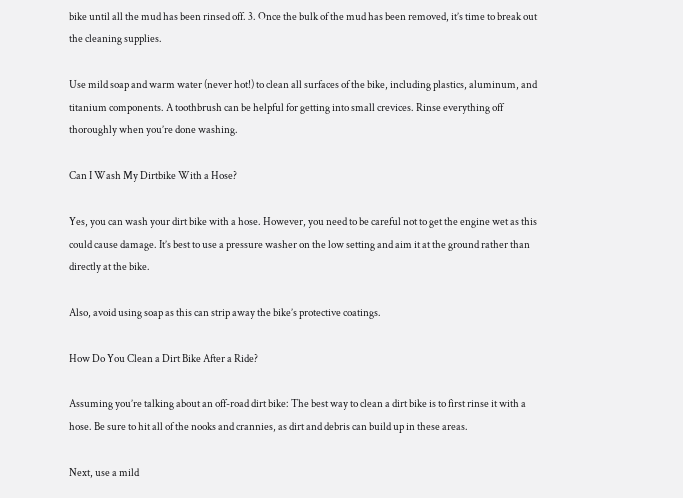bike until all the mud has been rinsed off. 3. Once the bulk of the mud has been removed, it’s time to break out the cleaning supplies.

Use mild soap and warm water (never hot!) to clean all surfaces of the bike, including plastics, aluminum, and titanium components. A toothbrush can be helpful for getting into small crevices. Rinse everything off thoroughly when you’re done washing.

Can I Wash My Dirtbike With a Hose?

Yes, you can wash your dirt bike with a hose. However, you need to be careful not to get the engine wet as this could cause damage. It’s best to use a pressure washer on the low setting and aim it at the ground rather than directly at the bike.

Also, avoid using soap as this can strip away the bike’s protective coatings.

How Do You Clean a Dirt Bike After a Ride?

Assuming you’re talking about an off-road dirt bike: The best way to clean a dirt bike is to first rinse it with a hose. Be sure to hit all of the nooks and crannies, as dirt and debris can build up in these areas.

Next, use a mild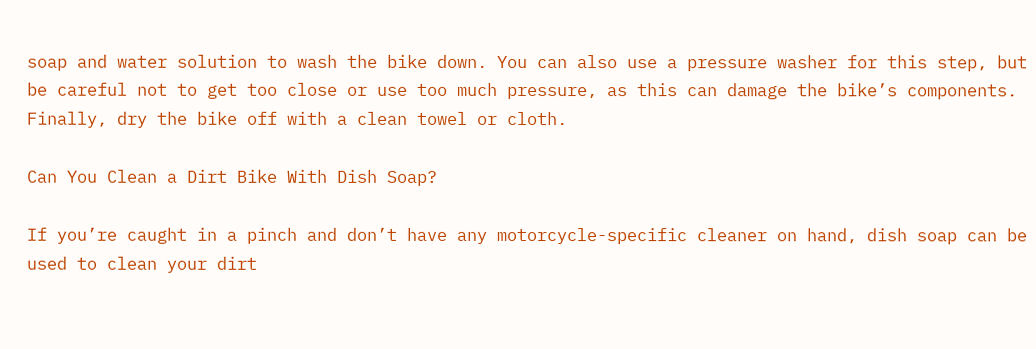soap and water solution to wash the bike down. You can also use a pressure washer for this step, but be careful not to get too close or use too much pressure, as this can damage the bike’s components. Finally, dry the bike off with a clean towel or cloth.

Can You Clean a Dirt Bike With Dish Soap?

If you’re caught in a pinch and don’t have any motorcycle-specific cleaner on hand, dish soap can be used to clean your dirt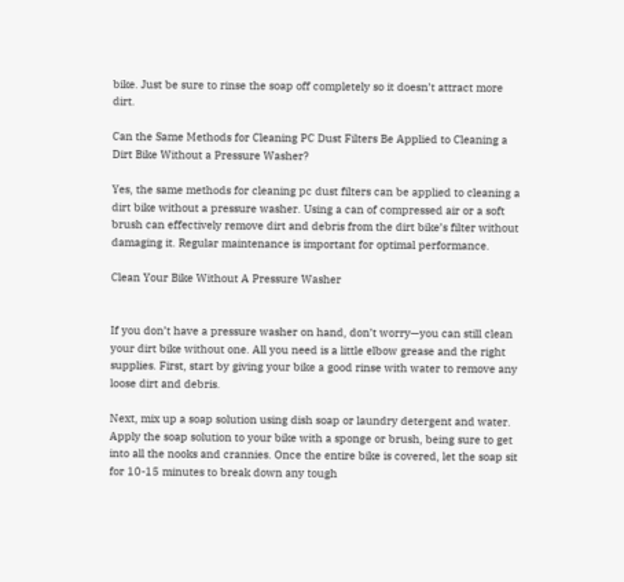bike. Just be sure to rinse the soap off completely so it doesn’t attract more dirt.

Can the Same Methods for Cleaning PC Dust Filters Be Applied to Cleaning a Dirt Bike Without a Pressure Washer?

Yes, the same methods for cleaning pc dust filters can be applied to cleaning a dirt bike without a pressure washer. Using a can of compressed air or a soft brush can effectively remove dirt and debris from the dirt bike’s filter without damaging it. Regular maintenance is important for optimal performance.

Clean Your Bike Without A Pressure Washer


If you don’t have a pressure washer on hand, don’t worry—you can still clean your dirt bike without one. All you need is a little elbow grease and the right supplies. First, start by giving your bike a good rinse with water to remove any loose dirt and debris.

Next, mix up a soap solution using dish soap or laundry detergent and water. Apply the soap solution to your bike with a sponge or brush, being sure to get into all the nooks and crannies. Once the entire bike is covered, let the soap sit for 10-15 minutes to break down any tough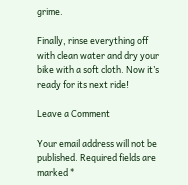grime.

Finally, rinse everything off with clean water and dry your bike with a soft cloth. Now it’s ready for its next ride!

Leave a Comment

Your email address will not be published. Required fields are marked *